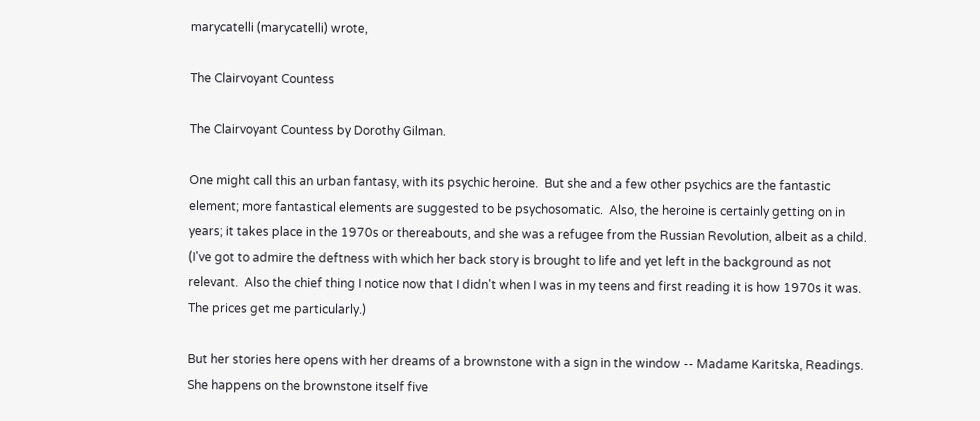marycatelli (marycatelli) wrote,

The Clairvoyant Countess

The Clairvoyant Countess by Dorothy Gilman.

One might call this an urban fantasy, with its psychic heroine.  But she and a few other psychics are the fantastic element; more fantastical elements are suggested to be psychosomatic.  Also, the heroine is certainly getting on in years; it takes place in the 1970s or thereabouts, and she was a refugee from the Russian Revolution, albeit as a child.  (I've got to admire the deftness with which her back story is brought to life and yet left in the background as not relevant.  Also the chief thing I notice now that I didn't when I was in my teens and first reading it is how 1970s it was.  The prices get me particularly.)

But her stories here opens with her dreams of a brownstone with a sign in the window -- Madame Karitska, Readings.  She happens on the brownstone itself five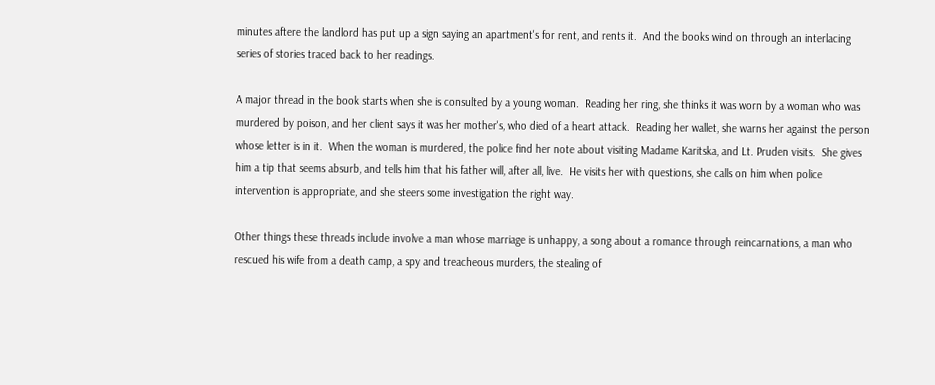minutes aftere the landlord has put up a sign saying an apartment's for rent, and rents it.  And the books wind on through an interlacing series of stories traced back to her readings.

A major thread in the book starts when she is consulted by a young woman.  Reading her ring, she thinks it was worn by a woman who was murdered by poison, and her client says it was her mother's, who died of a heart attack.  Reading her wallet, she warns her against the person whose letter is in it.  When the woman is murdered, the police find her note about visiting Madame Karitska, and Lt. Pruden visits.  She gives him a tip that seems absurb, and tells him that his father will, after all, live.  He visits her with questions, she calls on him when police intervention is appropriate, and she steers some investigation the right way.

Other things these threads include involve a man whose marriage is unhappy, a song about a romance through reincarnations, a man who rescued his wife from a death camp, a spy and treacheous murders, the stealing of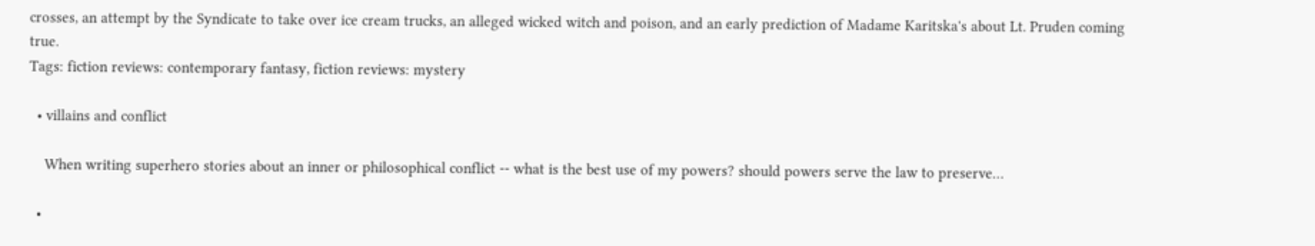crosses, an attempt by the Syndicate to take over ice cream trucks, an alleged wicked witch and poison, and an early prediction of Madame Karitska's about Lt. Pruden coming true.
Tags: fiction reviews: contemporary fantasy, fiction reviews: mystery

  • villains and conflict

    When writing superhero stories about an inner or philosophical conflict -- what is the best use of my powers? should powers serve the law to preserve…

  •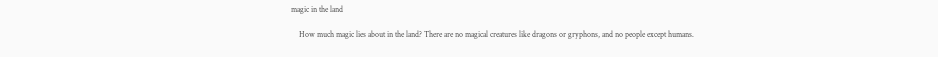magic in the land

    How much magic lies about in the land? There are no magical creatures like dragons or gryphons, and no people except humans.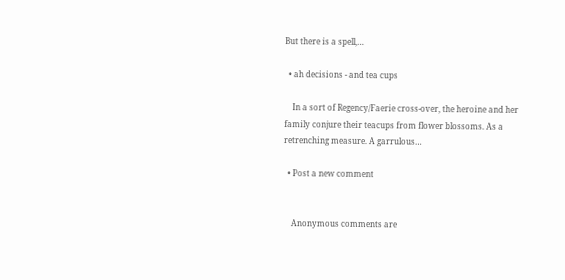But there is a spell,…

  • ah decisions - and tea cups

    In a sort of Regency/Faerie cross-over, the heroine and her family conjure their teacups from flower blossoms. As a retrenching measure. A garrulous…

  • Post a new comment


    Anonymous comments are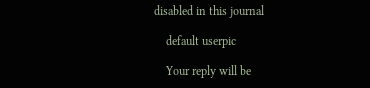disabled in this journal

    default userpic

    Your reply will be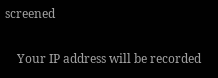screened

    Your IP address will be recorded